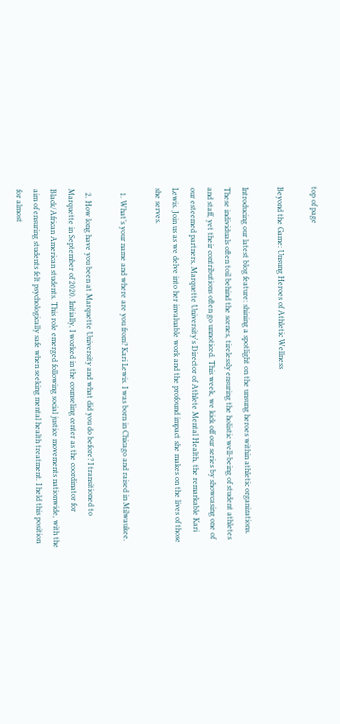top of page

Beyond the Game: Unsung Heroes of Athletic Wellness

Introducing our latest blog feature: shining a spotlight on the unsung heroes within athletic organizations. These individuals often toil behind the scenes, tirelessly ensuring the holistic well-being of student athletes and staff, yet their contributions often go unnoticed. This week, we kick off our series by showcasing one of our esteemed partners, Marquette University's Director of Athlete Mental Health, the remarkable Kari Lewis. Join us as we delve into her invaluable work and the profound impact she makes on the lives of those she serves.

  1. What’s your name and where are you from? Kari Lewis. I was born in Chicago and raised in Milwaukee.

  2. How long have you been at Marquette University and what did you do before? I transitioned to Marquette in September of 2020. Initially, I worked in the counseling center as the coordinator for Black/African American students. This role emerged following social justice movements nationwide, with the aim of ensuring students felt psychologically safe when seeking mental health treatment. I held this position for almost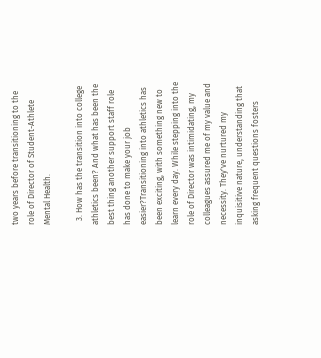two years before transitioning to the role of Director of Student-Athlete Mental Health.

  3. How has the transition into college athletics been? And what has been the best thing another support staff role has done to make your job easier?Transitioning into athletics has been exciting, with something new to learn every day. While stepping into the role of Director was intimidating, my colleagues assured me of my value and necessity. They've nurtured my inquisitive nature, understanding that asking frequent questions fosters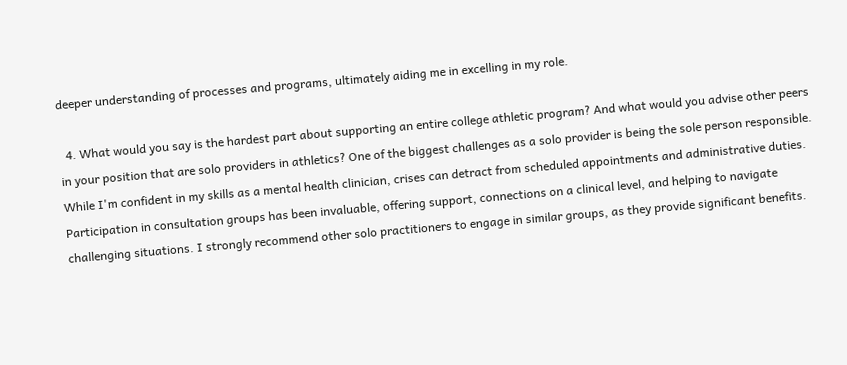deeper understanding of processes and programs, ultimately aiding me in excelling in my role.

  4. What would you say is the hardest part about supporting an entire college athletic program? And what would you advise other peers in your position that are solo providers in athletics? One of the biggest challenges as a solo provider is being the sole person responsible. While I'm confident in my skills as a mental health clinician, crises can detract from scheduled appointments and administrative duties. Participation in consultation groups has been invaluable, offering support, connections on a clinical level, and helping to navigate challenging situations. I strongly recommend other solo practitioners to engage in similar groups, as they provide significant benefits.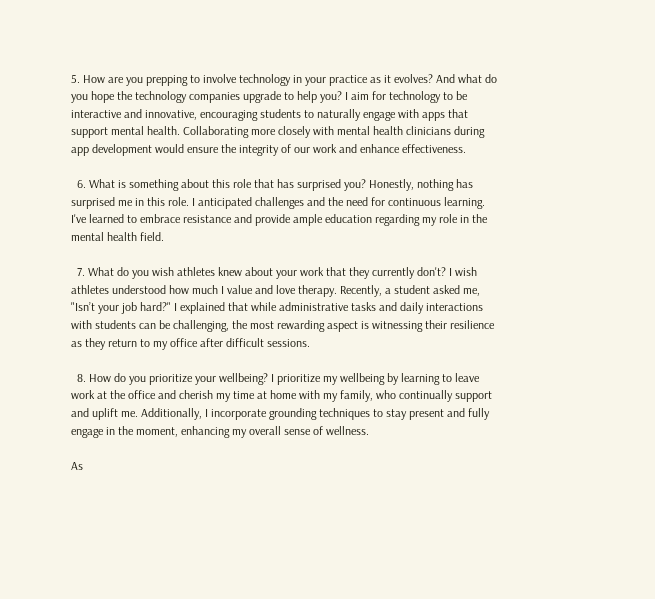5. How are you prepping to involve technology in your practice as it evolves? And what do you hope the technology companies upgrade to help you? I aim for technology to be interactive and innovative, encouraging students to naturally engage with apps that support mental health. Collaborating more closely with mental health clinicians during app development would ensure the integrity of our work and enhance effectiveness.

  6. What is something about this role that has surprised you? Honestly, nothing has surprised me in this role. I anticipated challenges and the need for continuous learning. I've learned to embrace resistance and provide ample education regarding my role in the mental health field.

  7. What do you wish athletes knew about your work that they currently don't? I wish athletes understood how much I value and love therapy. Recently, a student asked me, "Isn’t your job hard?" I explained that while administrative tasks and daily interactions with students can be challenging, the most rewarding aspect is witnessing their resilience as they return to my office after difficult sessions.

  8. How do you prioritize your wellbeing? I prioritize my wellbeing by learning to leave work at the office and cherish my time at home with my family, who continually support and uplift me. Additionally, I incorporate grounding techniques to stay present and fully engage in the moment, enhancing my overall sense of wellness.

As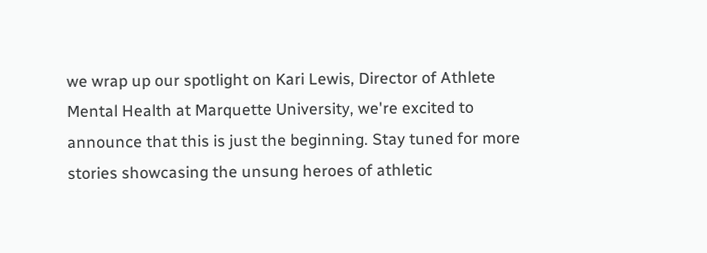we wrap up our spotlight on Kari Lewis, Director of Athlete Mental Health at Marquette University, we're excited to announce that this is just the beginning. Stay tuned for more stories showcasing the unsung heroes of athletic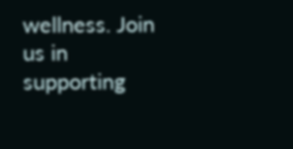wellness. Join us in supporting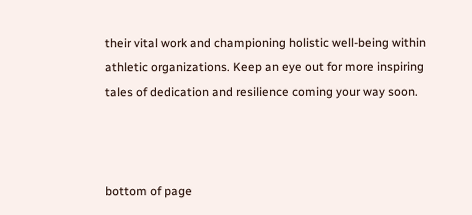their vital work and championing holistic well-being within athletic organizations. Keep an eye out for more inspiring tales of dedication and resilience coming your way soon.



bottom of page